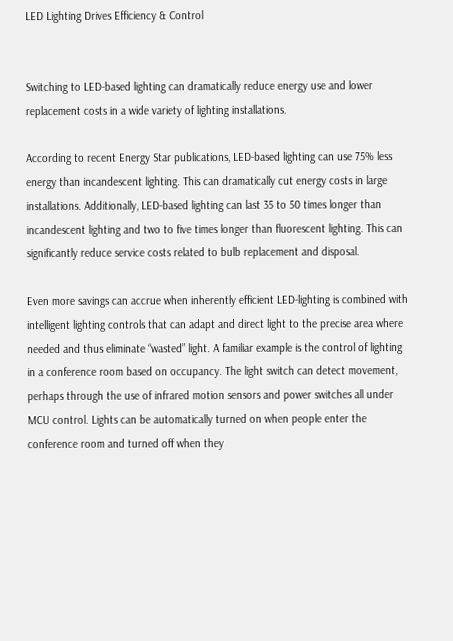LED Lighting Drives Efficiency & Control


Switching to LED-based lighting can dramatically reduce energy use and lower replacement costs in a wide variety of lighting installations.

According to recent Energy Star publications, LED-based lighting can use 75% less energy than incandescent lighting. This can dramatically cut energy costs in large installations. Additionally, LED-based lighting can last 35 to 50 times longer than incandescent lighting and two to five times longer than fluorescent lighting. This can significantly reduce service costs related to bulb replacement and disposal.

Even more savings can accrue when inherently efficient LED-lighting is combined with intelligent lighting controls that can adapt and direct light to the precise area where needed and thus eliminate “wasted” light. A familiar example is the control of lighting in a conference room based on occupancy. The light switch can detect movement, perhaps through the use of infrared motion sensors and power switches all under MCU control. Lights can be automatically turned on when people enter the conference room and turned off when they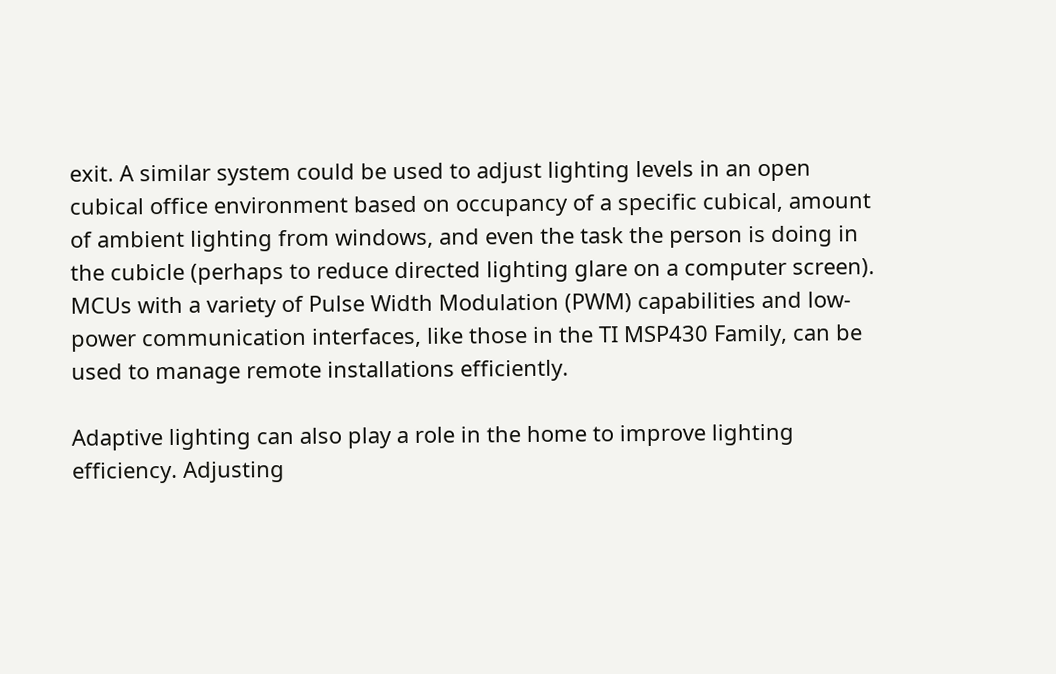exit. A similar system could be used to adjust lighting levels in an open cubical office environment based on occupancy of a specific cubical, amount of ambient lighting from windows, and even the task the person is doing in the cubicle (perhaps to reduce directed lighting glare on a computer screen). MCUs with a variety of Pulse Width Modulation (PWM) capabilities and low-power communication interfaces, like those in the TI MSP430 Family, can be used to manage remote installations efficiently.

Adaptive lighting can also play a role in the home to improve lighting efficiency. Adjusting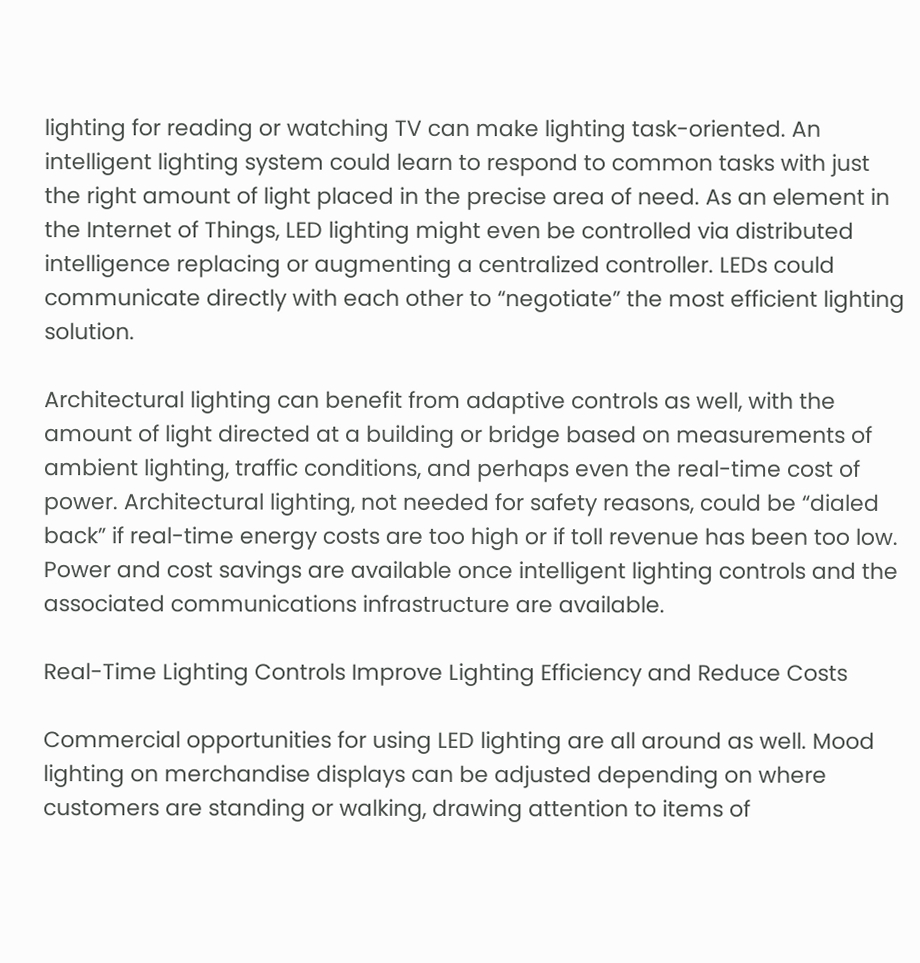lighting for reading or watching TV can make lighting task-oriented. An intelligent lighting system could learn to respond to common tasks with just the right amount of light placed in the precise area of need. As an element in the Internet of Things, LED lighting might even be controlled via distributed intelligence replacing or augmenting a centralized controller. LEDs could communicate directly with each other to “negotiate” the most efficient lighting solution.

Architectural lighting can benefit from adaptive controls as well, with the amount of light directed at a building or bridge based on measurements of ambient lighting, traffic conditions, and perhaps even the real-time cost of power. Architectural lighting, not needed for safety reasons, could be “dialed back” if real-time energy costs are too high or if toll revenue has been too low. Power and cost savings are available once intelligent lighting controls and the associated communications infrastructure are available.

Real-Time Lighting Controls Improve Lighting Efficiency and Reduce Costs

Commercial opportunities for using LED lighting are all around as well. Mood lighting on merchandise displays can be adjusted depending on where customers are standing or walking, drawing attention to items of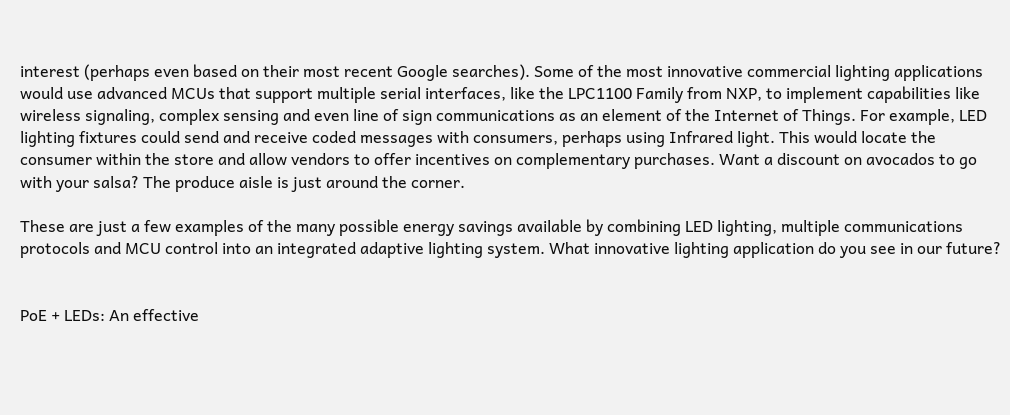interest (perhaps even based on their most recent Google searches). Some of the most innovative commercial lighting applications would use advanced MCUs that support multiple serial interfaces, like the LPC1100 Family from NXP, to implement capabilities like wireless signaling, complex sensing and even line of sign communications as an element of the Internet of Things. For example, LED lighting fixtures could send and receive coded messages with consumers, perhaps using Infrared light. This would locate the consumer within the store and allow vendors to offer incentives on complementary purchases. Want a discount on avocados to go with your salsa? The produce aisle is just around the corner.

These are just a few examples of the many possible energy savings available by combining LED lighting, multiple communications protocols and MCU control into an integrated adaptive lighting system. What innovative lighting application do you see in our future?


PoE + LEDs: An effective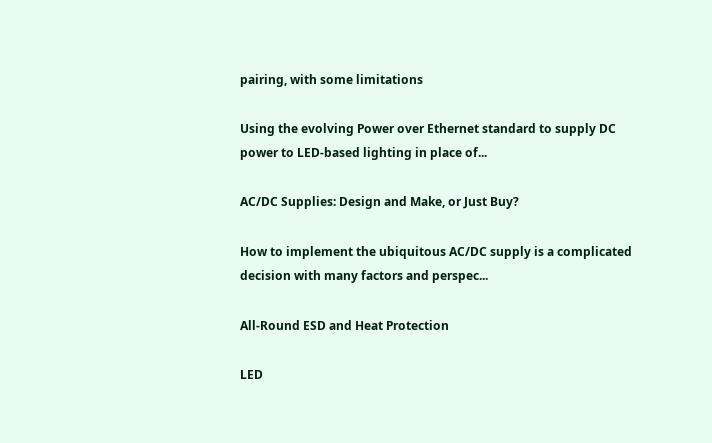pairing, with some limitations

Using the evolving Power over Ethernet standard to supply DC power to LED-based lighting in place of...

AC/DC Supplies: Design and Make, or Just Buy?

How to implement the ubiquitous AC/DC supply is a complicated decision with many factors and perspec...

All-Round ESD and Heat Protection

LED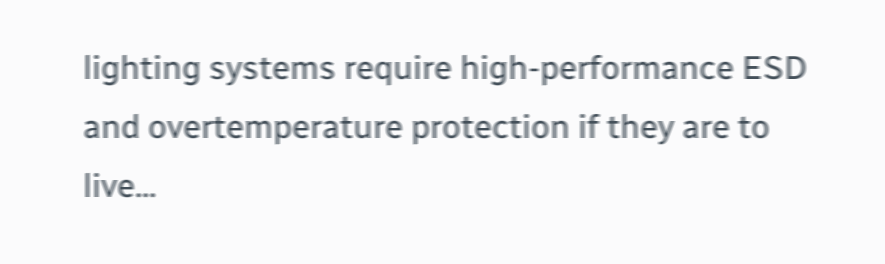lighting systems require high-performance ESD and overtemperature protection if they are to live...